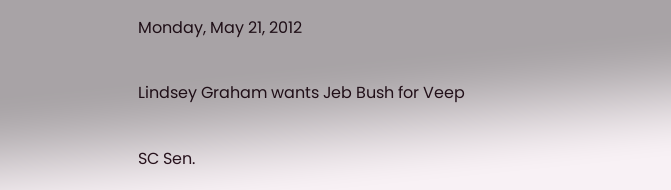Monday, May 21, 2012

Lindsey Graham wants Jeb Bush for Veep

SC Sen.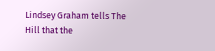Lindsey Graham tells The Hill that the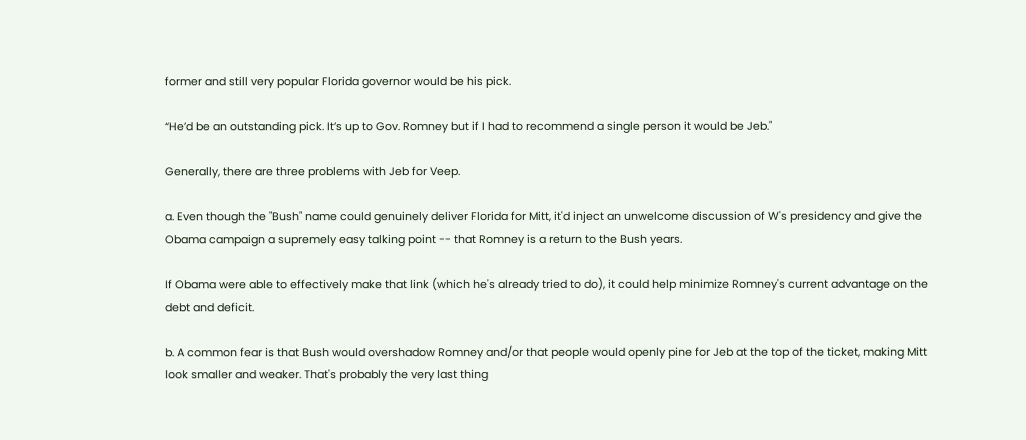former and still very popular Florida governor would be his pick.

“He’d be an outstanding pick. It’s up to Gov. Romney but if I had to recommend a single person it would be Jeb."

Generally, there are three problems with Jeb for Veep.

a. Even though the "Bush" name could genuinely deliver Florida for Mitt, it'd inject an unwelcome discussion of W's presidency and give the Obama campaign a supremely easy talking point -- that Romney is a return to the Bush years.

If Obama were able to effectively make that link (which he's already tried to do), it could help minimize Romney's current advantage on the debt and deficit.

b. A common fear is that Bush would overshadow Romney and/or that people would openly pine for Jeb at the top of the ticket, making Mitt look smaller and weaker. That's probably the very last thing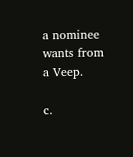a nominee wants from a Veep.

c.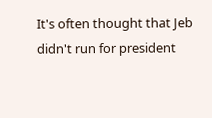It's often thought that Jeb didn't run for president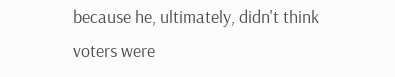because he, ultimately, didn't think voters were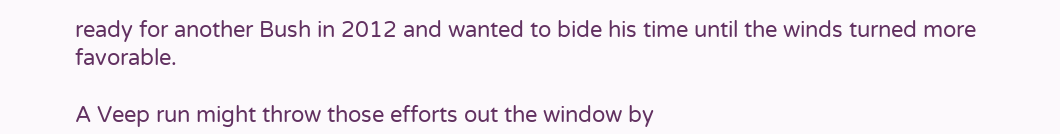ready for another Bush in 2012 and wanted to bide his time until the winds turned more favorable.

A Veep run might throw those efforts out the window by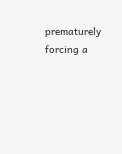prematurely forcing a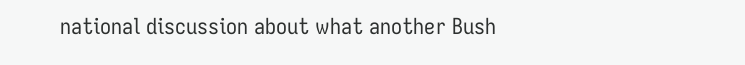national discussion about what another Bush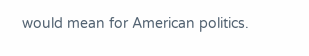would mean for American politics.